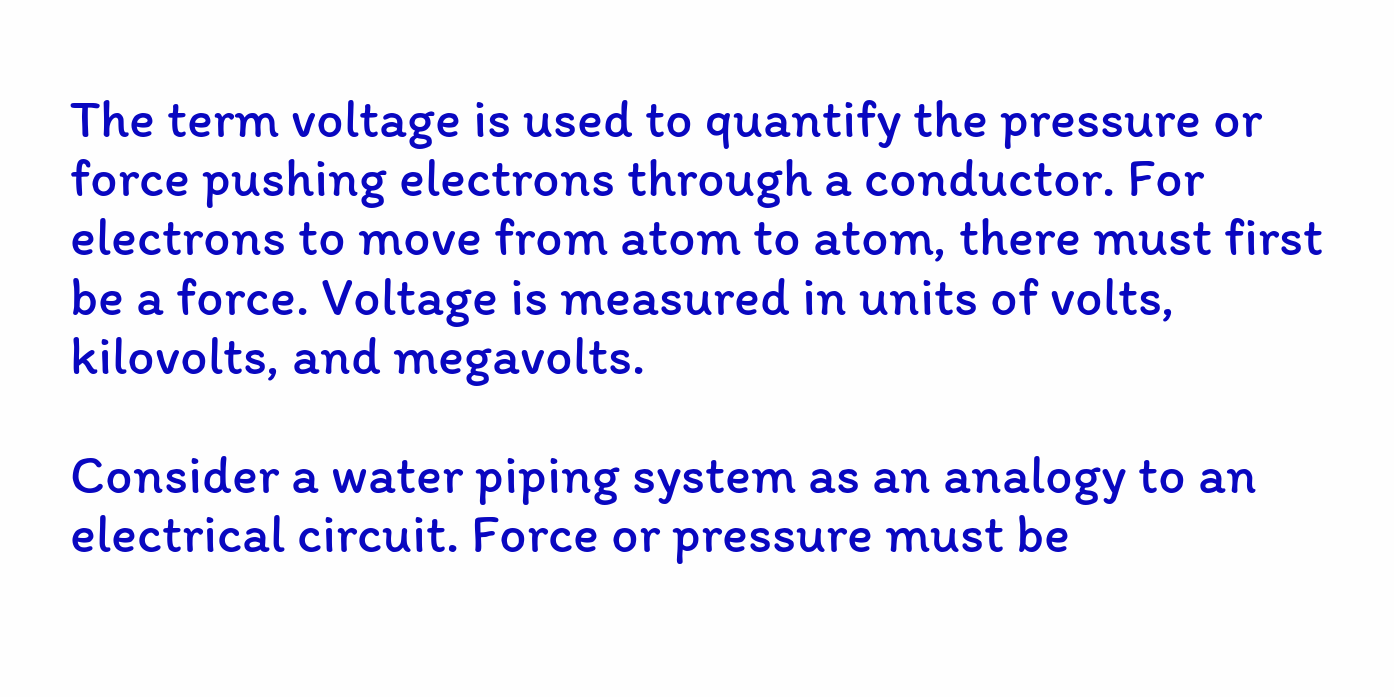The term voltage is used to quantify the pressure or force pushing electrons through a conductor. For electrons to move from atom to atom, there must first be a force. Voltage is measured in units of volts, kilovolts, and megavolts.

Consider a water piping system as an analogy to an electrical circuit. Force or pressure must be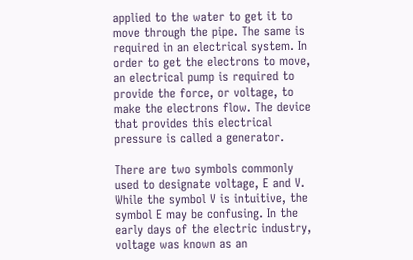applied to the water to get it to move through the pipe. The same is required in an electrical system. In order to get the electrons to move, an electrical pump is required to provide the force, or voltage, to make the electrons flow. The device that provides this electrical pressure is called a generator.

There are two symbols commonly used to designate voltage, E and V. While the symbol V is intuitive, the symbol E may be confusing. In the early days of the electric industry, voltage was known as an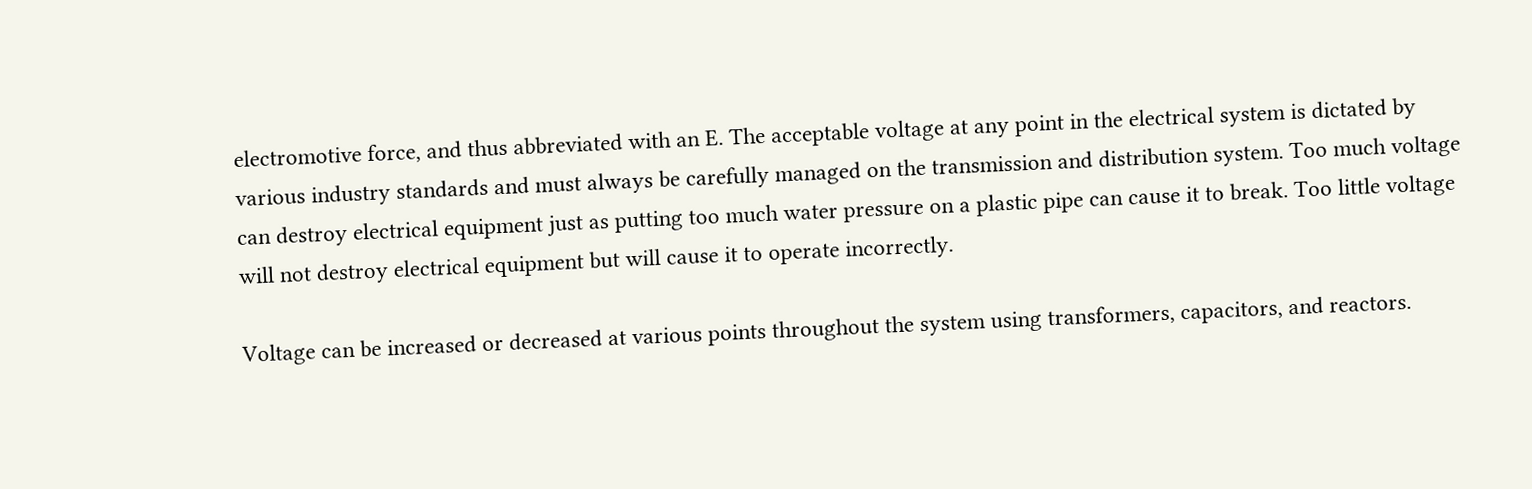electromotive force, and thus abbreviated with an E. The acceptable voltage at any point in the electrical system is dictated by various industry standards and must always be carefully managed on the transmission and distribution system. Too much voltage can destroy electrical equipment just as putting too much water pressure on a plastic pipe can cause it to break. Too little voltage will not destroy electrical equipment but will cause it to operate incorrectly.

Voltage can be increased or decreased at various points throughout the system using transformers, capacitors, and reactors.